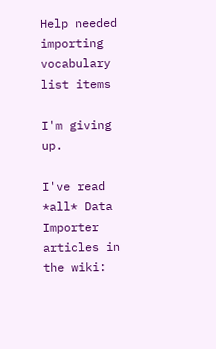Help needed importing vocabulary list items

I'm giving up.

I've read *all* Data Importer articles in the wiki: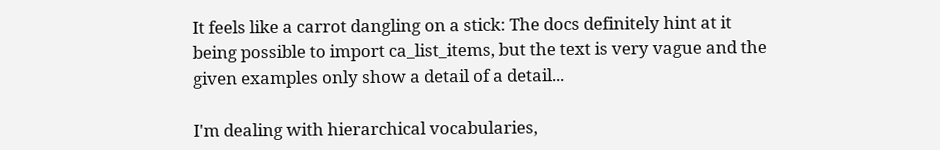It feels like a carrot dangling on a stick: The docs definitely hint at it being possible to import ca_list_items, but the text is very vague and the given examples only show a detail of a detail...

I'm dealing with hierarchical vocabularies,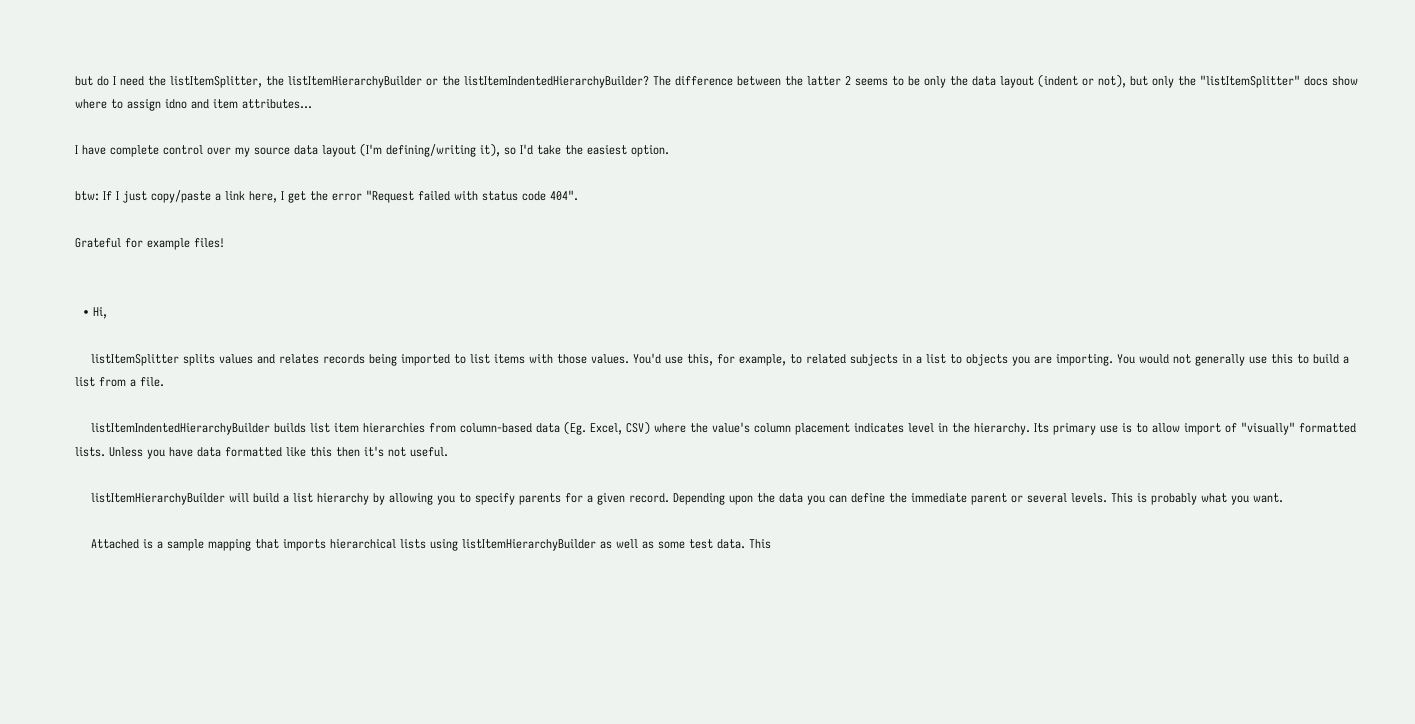but do I need the listItemSplitter, the listItemHierarchyBuilder or the listItemIndentedHierarchyBuilder? The difference between the latter 2 seems to be only the data layout (indent or not), but only the "listItemSplitter" docs show where to assign idno and item attributes...

I have complete control over my source data layout (I'm defining/writing it), so I'd take the easiest option.

btw: If I just copy/paste a link here, I get the error "Request failed with status code 404".

Grateful for example files!


  • Hi,

    listItemSplitter splits values and relates records being imported to list items with those values. You'd use this, for example, to related subjects in a list to objects you are importing. You would not generally use this to build a list from a file.

    listItemIndentedHierarchyBuilder builds list item hierarchies from column-based data (Eg. Excel, CSV) where the value's column placement indicates level in the hierarchy. Its primary use is to allow import of "visually" formatted lists. Unless you have data formatted like this then it's not useful.

    listItemHierarchyBuilder will build a list hierarchy by allowing you to specify parents for a given record. Depending upon the data you can define the immediate parent or several levels. This is probably what you want.

    Attached is a sample mapping that imports hierarchical lists using listItemHierarchyBuilder as well as some test data. This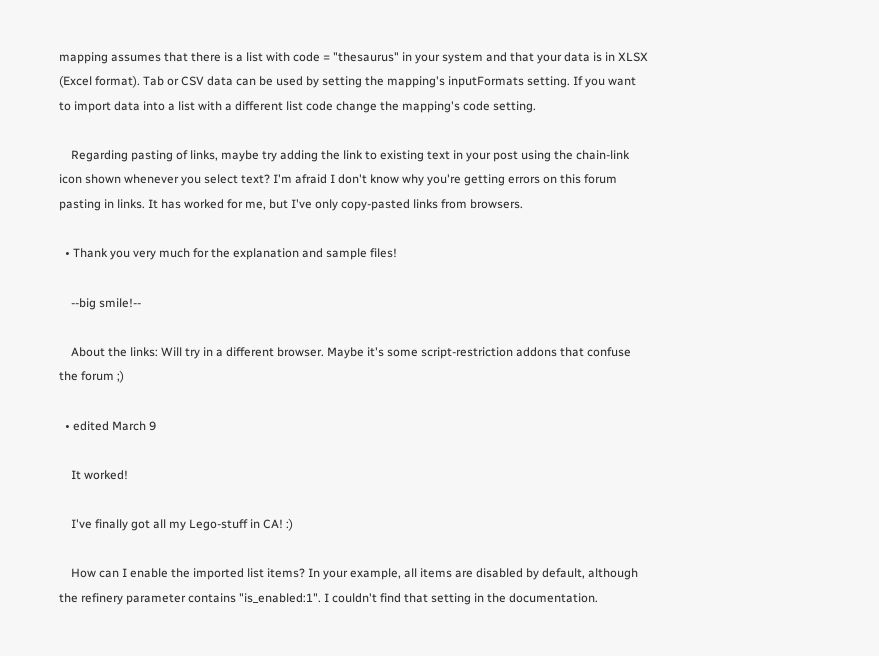mapping assumes that there is a list with code = "thesaurus" in your system and that your data is in XLSX (Excel format). Tab or CSV data can be used by setting the mapping's inputFormats setting. If you want to import data into a list with a different list code change the mapping's code setting.

    Regarding pasting of links, maybe try adding the link to existing text in your post using the chain-link icon shown whenever you select text? I'm afraid I don't know why you're getting errors on this forum pasting in links. It has worked for me, but I've only copy-pasted links from browsers.

  • Thank you very much for the explanation and sample files!

    --big smile!--

    About the links: Will try in a different browser. Maybe it's some script-restriction addons that confuse the forum ;)

  • edited March 9

    It worked!

    I've finally got all my Lego-stuff in CA! :)

    How can I enable the imported list items? In your example, all items are disabled by default, although the refinery parameter contains "is_enabled:1". I couldn't find that setting in the documentation.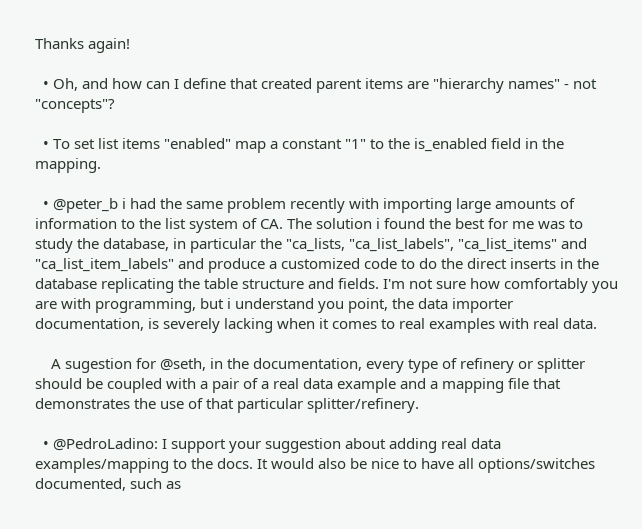Thanks again!

  • Oh, and how can I define that created parent items are "hierarchy names" - not "concepts"?

  • To set list items "enabled" map a constant "1" to the is_enabled field in the mapping.

  • @peter_b i had the same problem recently with importing large amounts of information to the list system of CA. The solution i found the best for me was to study the database, in particular the "ca_lists, "ca_list_labels", "ca_list_items" and "ca_list_item_labels" and produce a customized code to do the direct inserts in the database replicating the table structure and fields. I'm not sure how comfortably you are with programming, but i understand you point, the data importer documentation, is severely lacking when it comes to real examples with real data.

    A sugestion for @seth, in the documentation, every type of refinery or splitter should be coupled with a pair of a real data example and a mapping file that demonstrates the use of that particular splitter/refinery.

  • @PedroLadino: I support your suggestion about adding real data examples/mapping to the docs. It would also be nice to have all options/switches documented, such as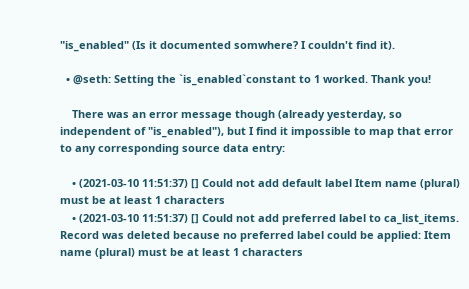"is_enabled" (Is it documented somwhere? I couldn't find it).

  • @seth: Setting the `is_enabled`constant to 1 worked. Thank you!

    There was an error message though (already yesterday, so independent of "is_enabled"), but I find it impossible to map that error to any corresponding source data entry:

    • (2021-03-10 11:51:37) [] Could not add default label Item name (plural) must be at least 1 characters
    • (2021-03-10 11:51:37) [] Could not add preferred label to ca_list_items. Record was deleted because no preferred label could be applied: Item name (plural) must be at least 1 characters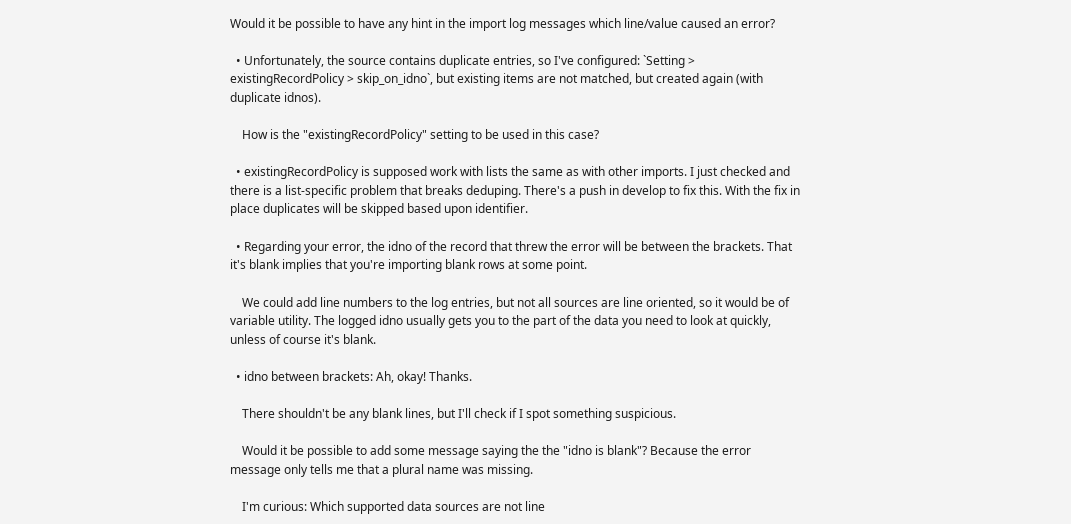Would it be possible to have any hint in the import log messages which line/value caused an error?

  • Unfortunately, the source contains duplicate entries, so I've configured: `Setting > existingRecordPolicy > skip_on_idno`, but existing items are not matched, but created again (with duplicate idnos).

    How is the "existingRecordPolicy" setting to be used in this case?

  • existingRecordPolicy is supposed work with lists the same as with other imports. I just checked and there is a list-specific problem that breaks deduping. There's a push in develop to fix this. With the fix in place duplicates will be skipped based upon identifier.

  • Regarding your error, the idno of the record that threw the error will be between the brackets. That it's blank implies that you're importing blank rows at some point.

    We could add line numbers to the log entries, but not all sources are line oriented, so it would be of variable utility. The logged idno usually gets you to the part of the data you need to look at quickly, unless of course it's blank.

  • idno between brackets: Ah, okay! Thanks.

    There shouldn't be any blank lines, but I'll check if I spot something suspicious.

    Would it be possible to add some message saying the the "idno is blank"? Because the error message only tells me that a plural name was missing.

    I'm curious: Which supported data sources are not line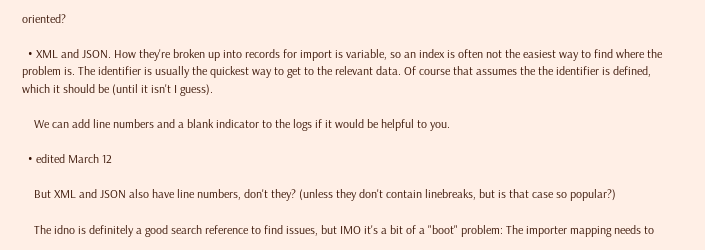oriented?

  • XML and JSON. How they're broken up into records for import is variable, so an index is often not the easiest way to find where the problem is. The identifier is usually the quickest way to get to the relevant data. Of course that assumes the the identifier is defined, which it should be (until it isn't I guess).

    We can add line numbers and a blank indicator to the logs if it would be helpful to you.

  • edited March 12

    But XML and JSON also have line numbers, don't they? (unless they don't contain linebreaks, but is that case so popular?)

    The idno is definitely a good search reference to find issues, but IMO it's a bit of a "boot" problem: The importer mapping needs to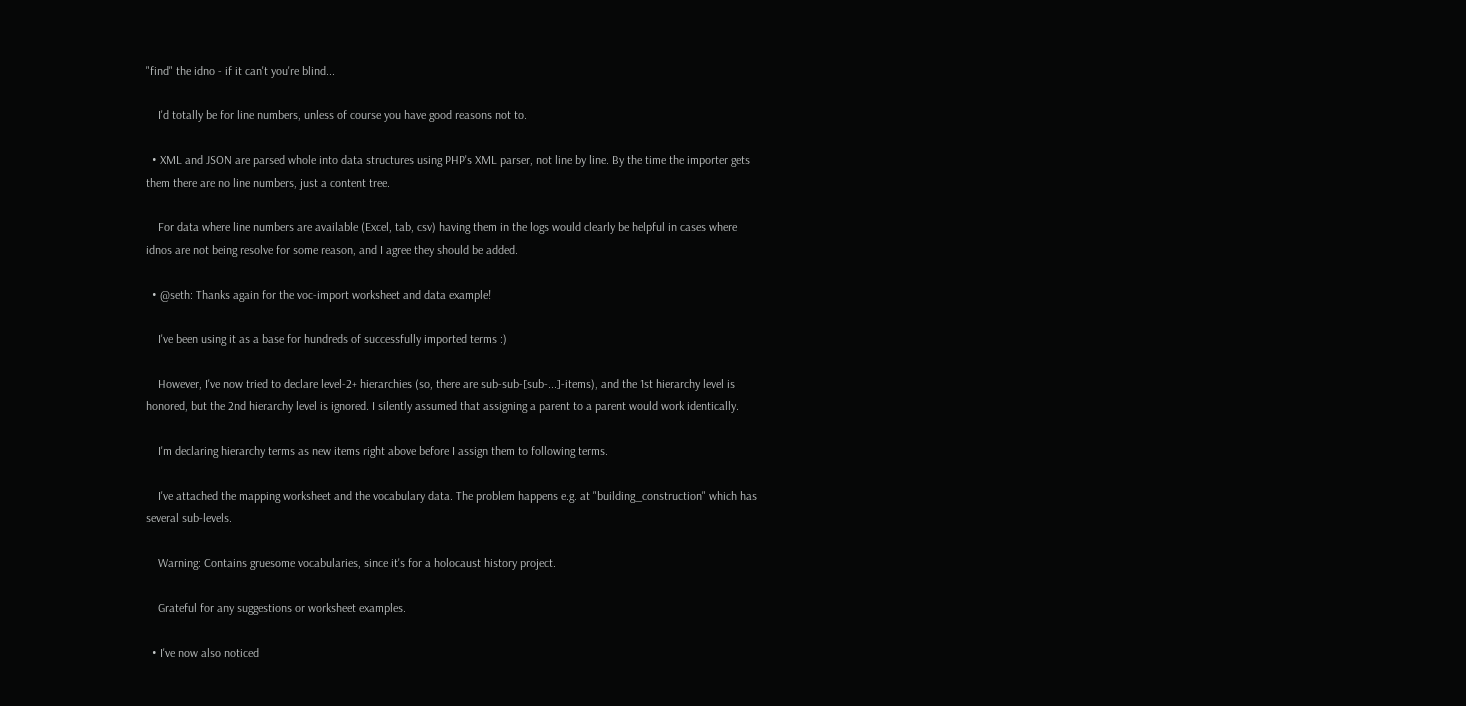"find" the idno - if it can't you're blind...

    I'd totally be for line numbers, unless of course you have good reasons not to.

  • XML and JSON are parsed whole into data structures using PHP's XML parser, not line by line. By the time the importer gets them there are no line numbers, just a content tree.

    For data where line numbers are available (Excel, tab, csv) having them in the logs would clearly be helpful in cases where idnos are not being resolve for some reason, and I agree they should be added.

  • @seth: Thanks again for the voc-import worksheet and data example!

    I've been using it as a base for hundreds of successfully imported terms :)

    However, I've now tried to declare level-2+ hierarchies (so, there are sub-sub-[sub-...]-items), and the 1st hierarchy level is honored, but the 2nd hierarchy level is ignored. I silently assumed that assigning a parent to a parent would work identically.

    I'm declaring hierarchy terms as new items right above before I assign them to following terms.

    I've attached the mapping worksheet and the vocabulary data. The problem happens e.g. at "building_construction" which has several sub-levels.

    Warning: Contains gruesome vocabularies, since it's for a holocaust history project.

    Grateful for any suggestions or worksheet examples.

  • I've now also noticed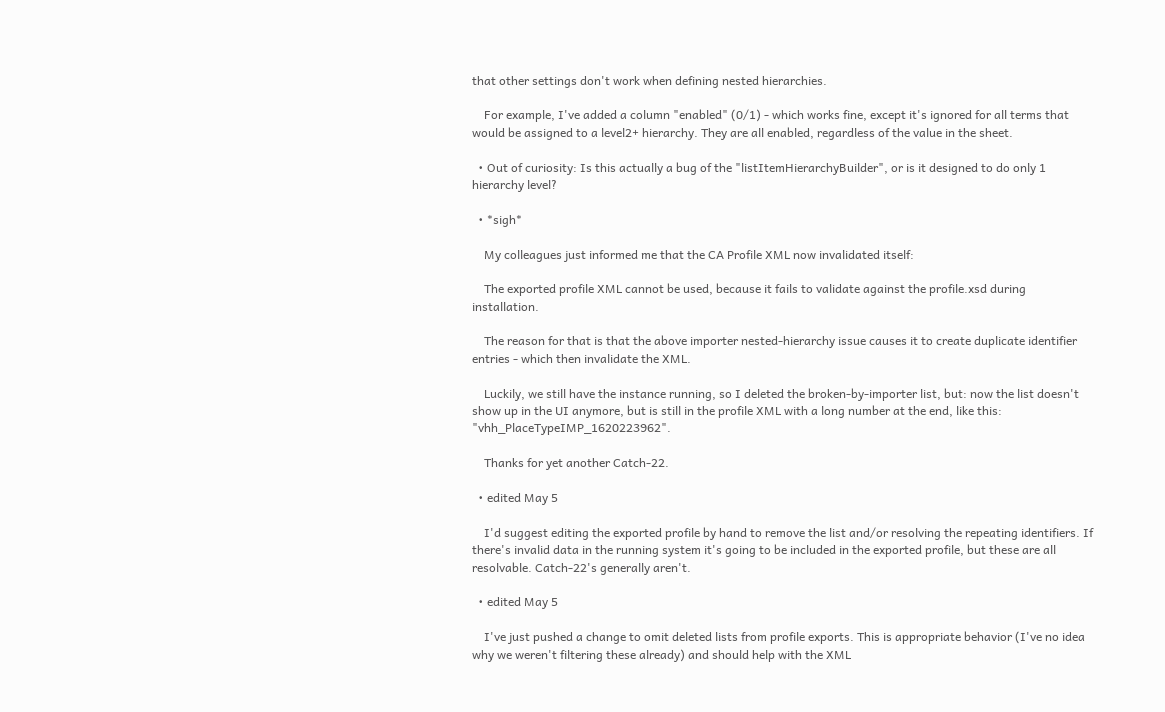that other settings don't work when defining nested hierarchies.

    For example, I've added a column "enabled" (0/1) - which works fine, except it's ignored for all terms that would be assigned to a level2+ hierarchy. They are all enabled, regardless of the value in the sheet.

  • Out of curiosity: Is this actually a bug of the "listItemHierarchyBuilder", or is it designed to do only 1 hierarchy level?

  • *sigh*

    My colleagues just informed me that the CA Profile XML now invalidated itself:

    The exported profile XML cannot be used, because it fails to validate against the profile.xsd during installation.

    The reason for that is that the above importer nested-hierarchy issue causes it to create duplicate identifier entries - which then invalidate the XML.

    Luckily, we still have the instance running, so I deleted the broken-by-importer list, but: now the list doesn't show up in the UI anymore, but is still in the profile XML with a long number at the end, like this: "vhh_PlaceTypeIMP_1620223962".

    Thanks for yet another Catch-22.

  • edited May 5

    I'd suggest editing the exported profile by hand to remove the list and/or resolving the repeating identifiers. If there's invalid data in the running system it's going to be included in the exported profile, but these are all resolvable. Catch-22's generally aren't.

  • edited May 5

    I've just pushed a change to omit deleted lists from profile exports. This is appropriate behavior (I've no idea why we weren't filtering these already) and should help with the XML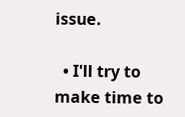issue.

  • I'll try to make time to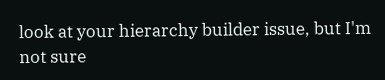look at your hierarchy builder issue, but I'm not sure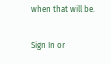when that will be.

Sign In or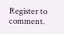Register to comment.